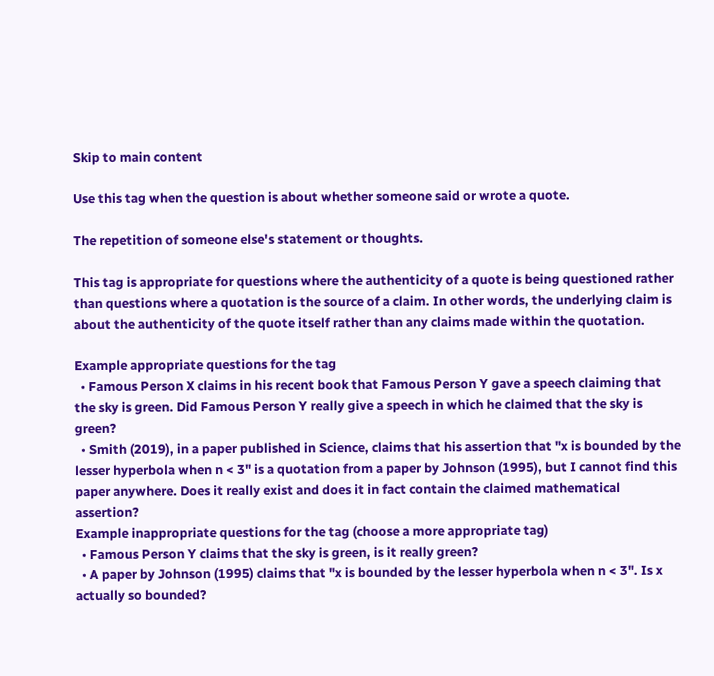Skip to main content

Use this tag when the question is about whether someone said or wrote a quote.

The repetition of someone else's statement or thoughts.

This tag is appropriate for questions where the authenticity of a quote is being questioned rather than questions where a quotation is the source of a claim. In other words, the underlying claim is about the authenticity of the quote itself rather than any claims made within the quotation.

Example appropriate questions for the tag
  • Famous Person X claims in his recent book that Famous Person Y gave a speech claiming that the sky is green. Did Famous Person Y really give a speech in which he claimed that the sky is green?
  • Smith (2019), in a paper published in Science, claims that his assertion that "x is bounded by the lesser hyperbola when n < 3" is a quotation from a paper by Johnson (1995), but I cannot find this paper anywhere. Does it really exist and does it in fact contain the claimed mathematical assertion?
Example inappropriate questions for the tag (choose a more appropriate tag)
  • Famous Person Y claims that the sky is green, is it really green?
  • A paper by Johnson (1995) claims that "x is bounded by the lesser hyperbola when n < 3". Is x actually so bounded?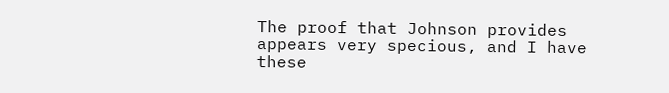The proof that Johnson provides appears very specious, and I have these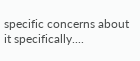specific concerns about it specifically....